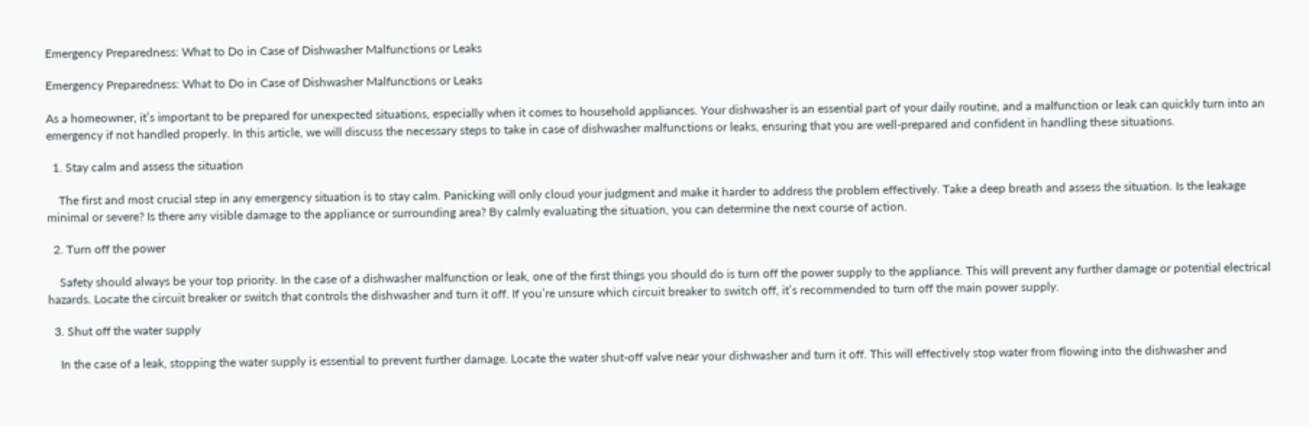Emergency Preparedness: What to Do in Case of Dishwasher Malfunctions or Leaks

Emergency Preparedness: What to Do in Case of Dishwasher Malfunctions or Leaks

As a homeowner, it’s important to be prepared for unexpected situations, especially when it comes to household appliances. Your dishwasher is an essential part of your daily routine, and a malfunction or leak can quickly turn into an emergency if not handled properly. In this article, we will discuss the necessary steps to take in case of dishwasher malfunctions or leaks, ensuring that you are well-prepared and confident in handling these situations.

  1. Stay calm and assess the situation

    The first and most crucial step in any emergency situation is to stay calm. Panicking will only cloud your judgment and make it harder to address the problem effectively. Take a deep breath and assess the situation. Is the leakage minimal or severe? Is there any visible damage to the appliance or surrounding area? By calmly evaluating the situation, you can determine the next course of action.

  2. Turn off the power

    Safety should always be your top priority. In the case of a dishwasher malfunction or leak, one of the first things you should do is turn off the power supply to the appliance. This will prevent any further damage or potential electrical hazards. Locate the circuit breaker or switch that controls the dishwasher and turn it off. If you’re unsure which circuit breaker to switch off, it’s recommended to turn off the main power supply.

  3. Shut off the water supply

    In the case of a leak, stopping the water supply is essential to prevent further damage. Locate the water shut-off valve near your dishwasher and turn it off. This will effectively stop water from flowing into the dishwasher and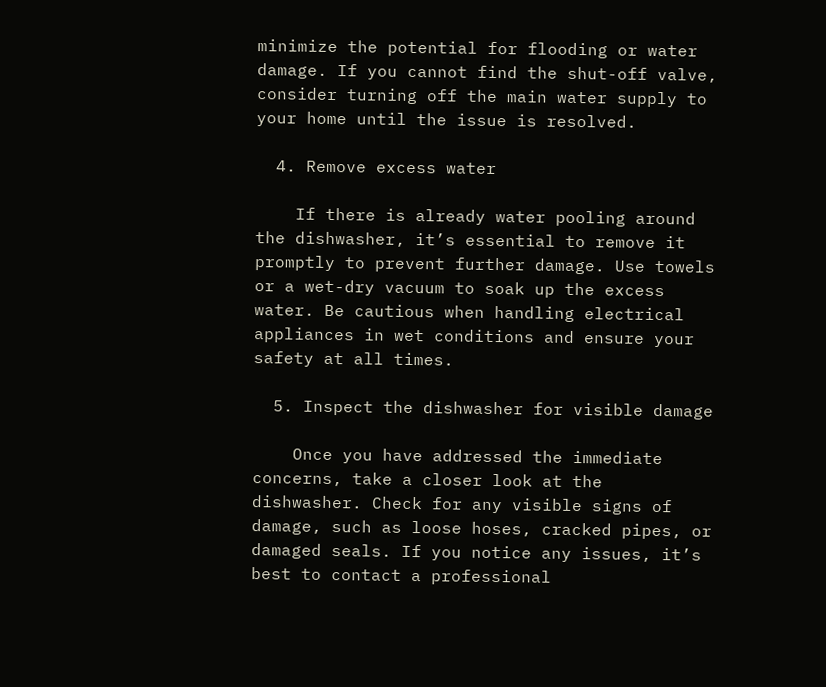minimize the potential for flooding or water damage. If you cannot find the shut-off valve, consider turning off the main water supply to your home until the issue is resolved.

  4. Remove excess water

    If there is already water pooling around the dishwasher, it’s essential to remove it promptly to prevent further damage. Use towels or a wet-dry vacuum to soak up the excess water. Be cautious when handling electrical appliances in wet conditions and ensure your safety at all times.

  5. Inspect the dishwasher for visible damage

    Once you have addressed the immediate concerns, take a closer look at the dishwasher. Check for any visible signs of damage, such as loose hoses, cracked pipes, or damaged seals. If you notice any issues, it’s best to contact a professional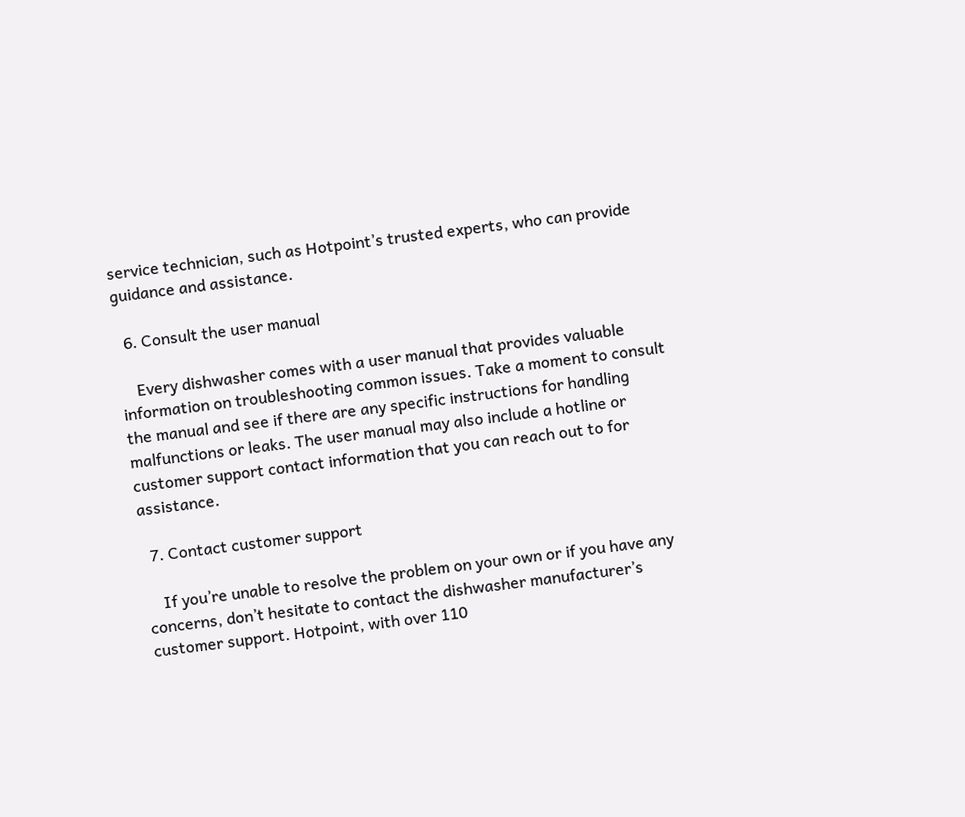service technician, such as Hotpoint’s trusted experts, who can provide guidance and assistance.

  6. Consult the user manual

    Every dishwasher comes with a user manual that provides valuable information on troubleshooting common issues. Take a moment to consult the manual and see if there are any specific instructions for handling malfunctions or leaks. The user manual may also include a hotline or customer support contact information that you can reach out to for assistance.

  7. Contact customer support

    If you’re unable to resolve the problem on your own or if you have any concerns, don’t hesitate to contact the dishwasher manufacturer’s customer support. Hotpoint, with over 110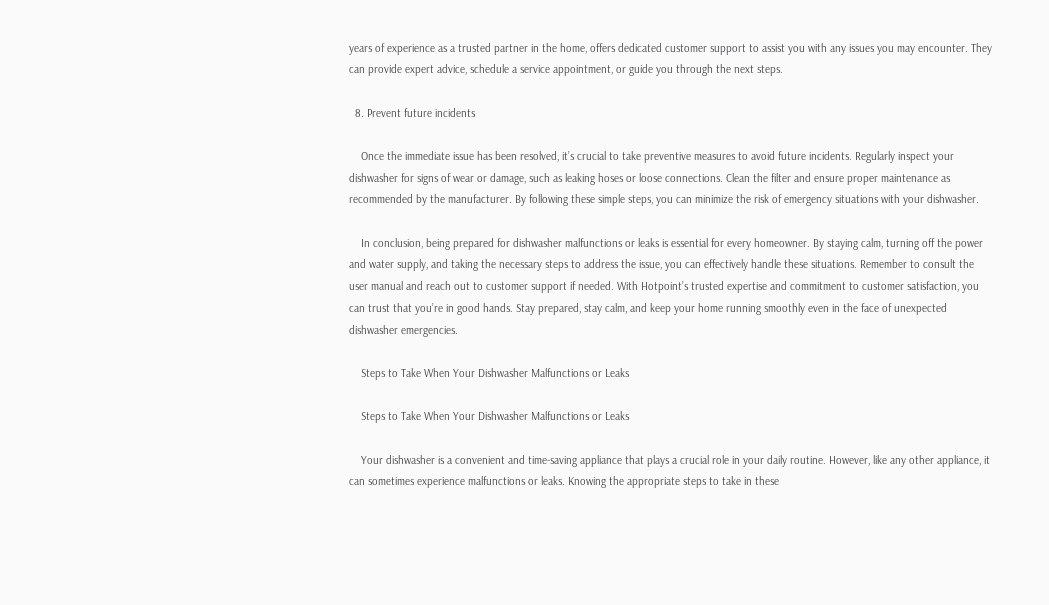years of experience as a trusted partner in the home, offers dedicated customer support to assist you with any issues you may encounter. They can provide expert advice, schedule a service appointment, or guide you through the next steps.

  8. Prevent future incidents

    Once the immediate issue has been resolved, it’s crucial to take preventive measures to avoid future incidents. Regularly inspect your dishwasher for signs of wear or damage, such as leaking hoses or loose connections. Clean the filter and ensure proper maintenance as recommended by the manufacturer. By following these simple steps, you can minimize the risk of emergency situations with your dishwasher.

    In conclusion, being prepared for dishwasher malfunctions or leaks is essential for every homeowner. By staying calm, turning off the power and water supply, and taking the necessary steps to address the issue, you can effectively handle these situations. Remember to consult the user manual and reach out to customer support if needed. With Hotpoint’s trusted expertise and commitment to customer satisfaction, you can trust that you’re in good hands. Stay prepared, stay calm, and keep your home running smoothly even in the face of unexpected dishwasher emergencies.

    Steps to Take When Your Dishwasher Malfunctions or Leaks

    Steps to Take When Your Dishwasher Malfunctions or Leaks

    Your dishwasher is a convenient and time-saving appliance that plays a crucial role in your daily routine. However, like any other appliance, it can sometimes experience malfunctions or leaks. Knowing the appropriate steps to take in these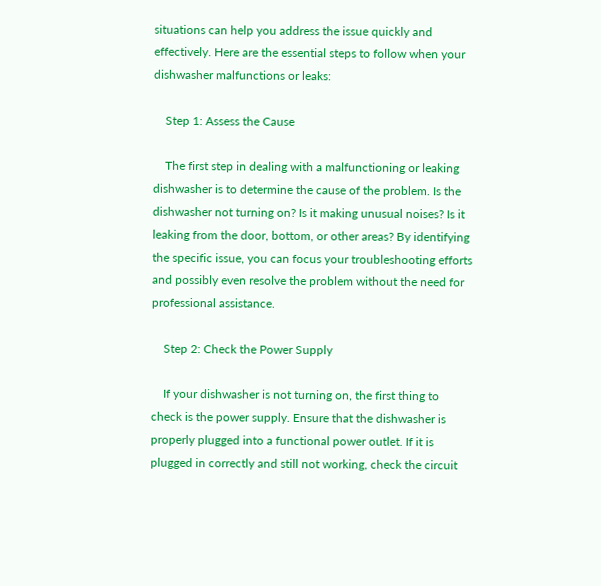situations can help you address the issue quickly and effectively. Here are the essential steps to follow when your dishwasher malfunctions or leaks:

    Step 1: Assess the Cause

    The first step in dealing with a malfunctioning or leaking dishwasher is to determine the cause of the problem. Is the dishwasher not turning on? Is it making unusual noises? Is it leaking from the door, bottom, or other areas? By identifying the specific issue, you can focus your troubleshooting efforts and possibly even resolve the problem without the need for professional assistance.

    Step 2: Check the Power Supply

    If your dishwasher is not turning on, the first thing to check is the power supply. Ensure that the dishwasher is properly plugged into a functional power outlet. If it is plugged in correctly and still not working, check the circuit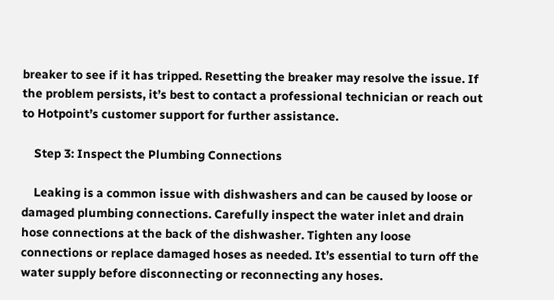breaker to see if it has tripped. Resetting the breaker may resolve the issue. If the problem persists, it’s best to contact a professional technician or reach out to Hotpoint’s customer support for further assistance.

    Step 3: Inspect the Plumbing Connections

    Leaking is a common issue with dishwashers and can be caused by loose or damaged plumbing connections. Carefully inspect the water inlet and drain hose connections at the back of the dishwasher. Tighten any loose connections or replace damaged hoses as needed. It’s essential to turn off the water supply before disconnecting or reconnecting any hoses.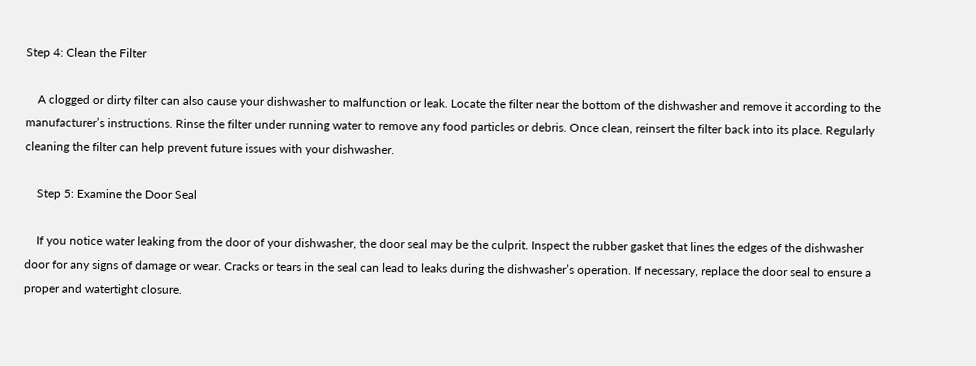Step 4: Clean the Filter

    A clogged or dirty filter can also cause your dishwasher to malfunction or leak. Locate the filter near the bottom of the dishwasher and remove it according to the manufacturer’s instructions. Rinse the filter under running water to remove any food particles or debris. Once clean, reinsert the filter back into its place. Regularly cleaning the filter can help prevent future issues with your dishwasher.

    Step 5: Examine the Door Seal

    If you notice water leaking from the door of your dishwasher, the door seal may be the culprit. Inspect the rubber gasket that lines the edges of the dishwasher door for any signs of damage or wear. Cracks or tears in the seal can lead to leaks during the dishwasher’s operation. If necessary, replace the door seal to ensure a proper and watertight closure.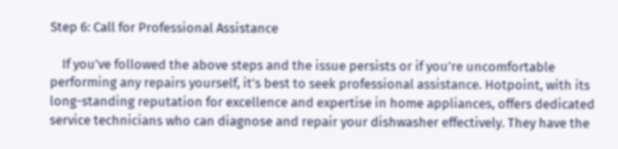Step 6: Call for Professional Assistance

    If you’ve followed the above steps and the issue persists or if you’re uncomfortable performing any repairs yourself, it’s best to seek professional assistance. Hotpoint, with its long-standing reputation for excellence and expertise in home appliances, offers dedicated service technicians who can diagnose and repair your dishwasher effectively. They have the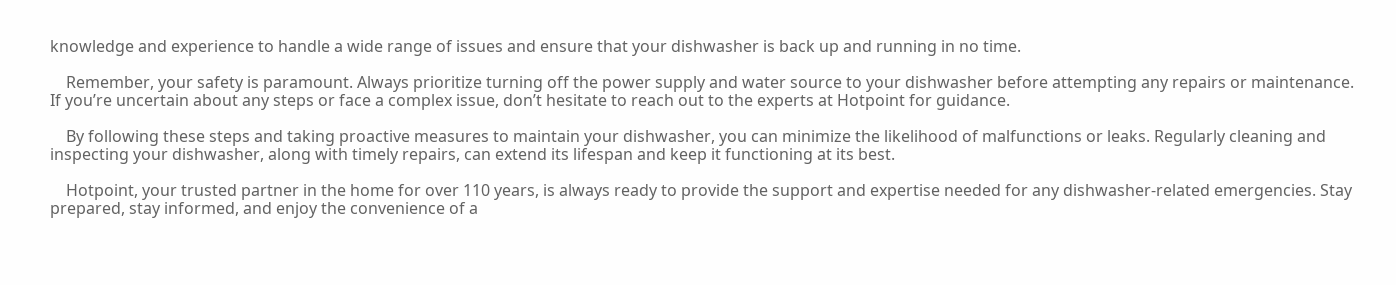knowledge and experience to handle a wide range of issues and ensure that your dishwasher is back up and running in no time.

    Remember, your safety is paramount. Always prioritize turning off the power supply and water source to your dishwasher before attempting any repairs or maintenance. If you’re uncertain about any steps or face a complex issue, don’t hesitate to reach out to the experts at Hotpoint for guidance.

    By following these steps and taking proactive measures to maintain your dishwasher, you can minimize the likelihood of malfunctions or leaks. Regularly cleaning and inspecting your dishwasher, along with timely repairs, can extend its lifespan and keep it functioning at its best.

    Hotpoint, your trusted partner in the home for over 110 years, is always ready to provide the support and expertise needed for any dishwasher-related emergencies. Stay prepared, stay informed, and enjoy the convenience of a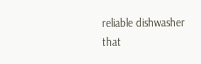reliable dishwasher that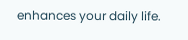enhances your daily life.